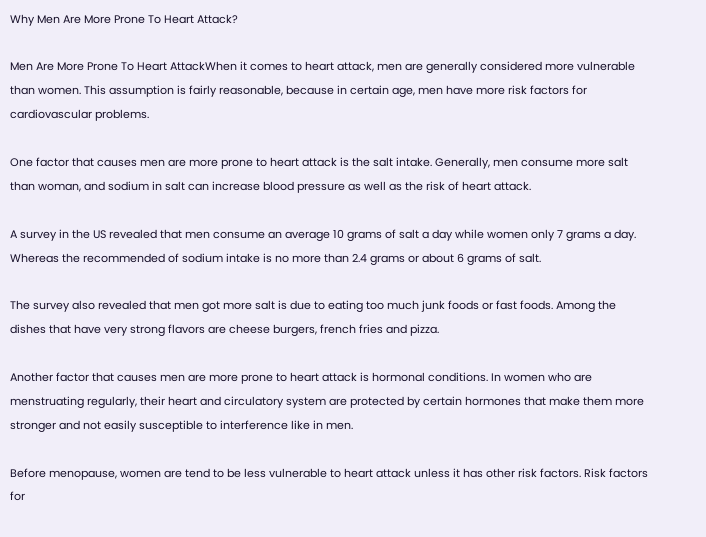Why Men Are More Prone To Heart Attack?

Men Are More Prone To Heart AttackWhen it comes to heart attack, men are generally considered more vulnerable than women. This assumption is fairly reasonable, because in certain age, men have more risk factors for cardiovascular problems.

One factor that causes men are more prone to heart attack is the salt intake. Generally, men consume more salt than woman, and sodium in salt can increase blood pressure as well as the risk of heart attack.

A survey in the US revealed that men consume an average 10 grams of salt a day while women only 7 grams a day. Whereas the recommended of sodium intake is no more than 2.4 grams or about 6 grams of salt.

The survey also revealed that men got more salt is due to eating too much junk foods or fast foods. Among the dishes that have very strong flavors are cheese burgers, french fries and pizza.

Another factor that causes men are more prone to heart attack is hormonal conditions. In women who are menstruating regularly, their heart and circulatory system are protected by certain hormones that make them more stronger and not easily susceptible to interference like in men.

Before menopause, women are tend to be less vulnerable to heart attack unless it has other risk factors. Risk factors for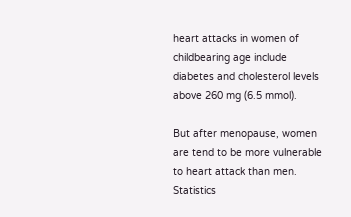heart attacks in women of childbearing age include diabetes and cholesterol levels above 260 mg (6.5 mmol).

But after menopause, women are tend to be more vulnerable to heart attack than men. Statistics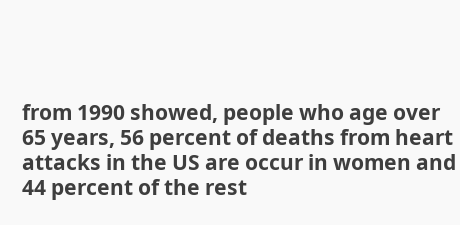from 1990 showed, people who age over 65 years, 56 percent of deaths from heart attacks in the US are occur in women and 44 percent of the rest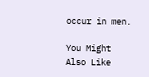occur in men.

You Might Also Like